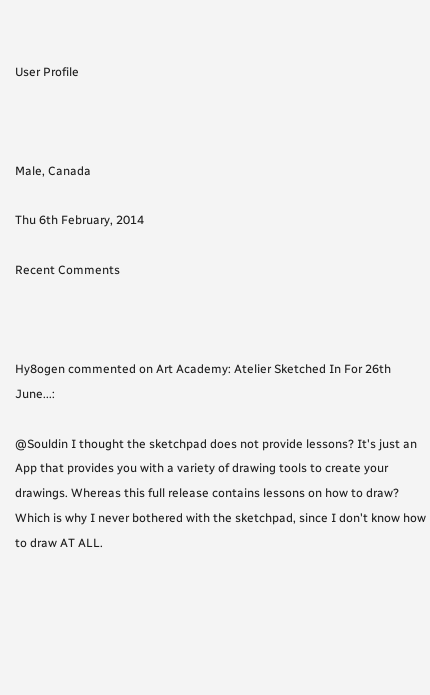User Profile



Male, Canada

Thu 6th February, 2014

Recent Comments



Hy8ogen commented on Art Academy: Atelier Sketched In For 26th June...:

@Souldin I thought the sketchpad does not provide lessons? It's just an App that provides you with a variety of drawing tools to create your drawings. Whereas this full release contains lessons on how to draw? Which is why I never bothered with the sketchpad, since I don't know how to draw AT ALL.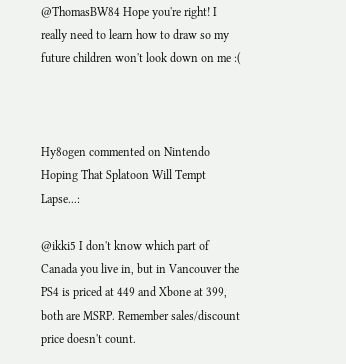@ThomasBW84 Hope you're right! I really need to learn how to draw so my future children won't look down on me :(



Hy8ogen commented on Nintendo Hoping That Splatoon Will Tempt Lapse...:

@ikki5 I don't know which part of Canada you live in, but in Vancouver the PS4 is priced at 449 and Xbone at 399, both are MSRP. Remember sales/discount price doesn't count.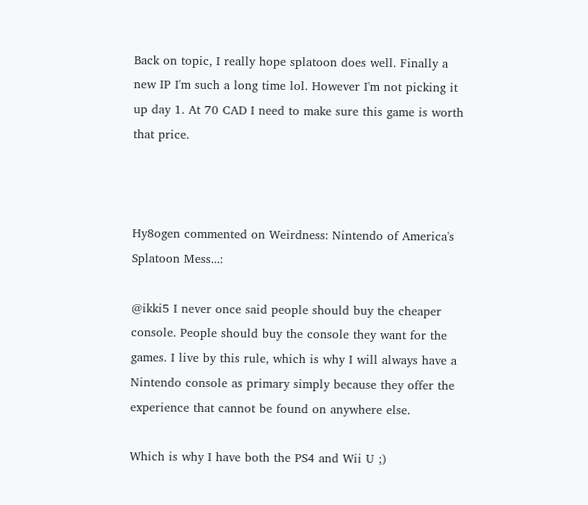Back on topic, I really hope splatoon does well. Finally a new IP I'm such a long time lol. However I'm not picking it up day 1. At 70 CAD I need to make sure this game is worth that price.



Hy8ogen commented on Weirdness: Nintendo of America's Splatoon Mess...:

@ikki5 I never once said people should buy the cheaper console. People should buy the console they want for the games. I live by this rule, which is why I will always have a Nintendo console as primary simply because they offer the experience that cannot be found on anywhere else.

Which is why I have both the PS4 and Wii U ;)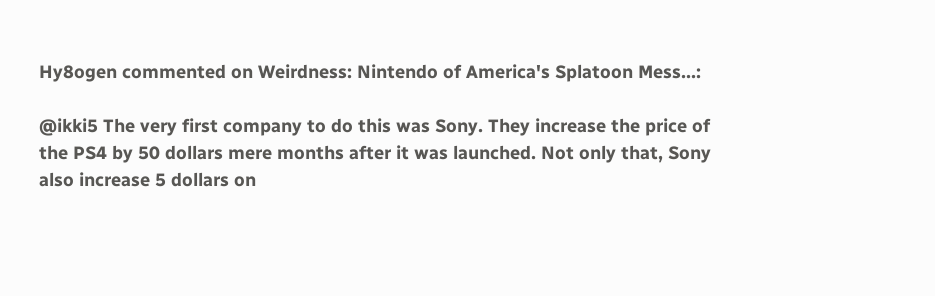Hy8ogen commented on Weirdness: Nintendo of America's Splatoon Mess...:

@ikki5 The very first company to do this was Sony. They increase the price of the PS4 by 50 dollars mere months after it was launched. Not only that, Sony also increase 5 dollars on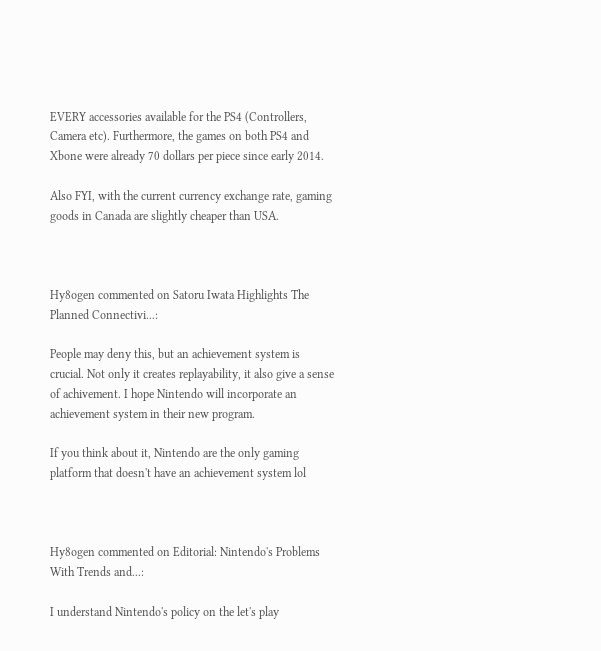EVERY accessories available for the PS4 (Controllers, Camera etc). Furthermore, the games on both PS4 and Xbone were already 70 dollars per piece since early 2014.

Also FYI, with the current currency exchange rate, gaming goods in Canada are slightly cheaper than USA.



Hy8ogen commented on Satoru Iwata Highlights The Planned Connectivi...:

People may deny this, but an achievement system is crucial. Not only it creates replayability, it also give a sense of achivement. I hope Nintendo will incorporate an achievement system in their new program.

If you think about it, Nintendo are the only gaming platform that doesn't have an achievement system lol



Hy8ogen commented on Editorial: Nintendo's Problems With Trends and...:

I understand Nintendo's policy on the let's play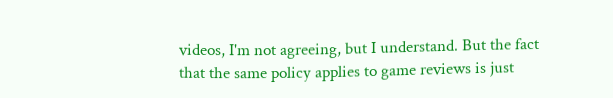videos, I'm not agreeing, but I understand. But the fact that the same policy applies to game reviews is just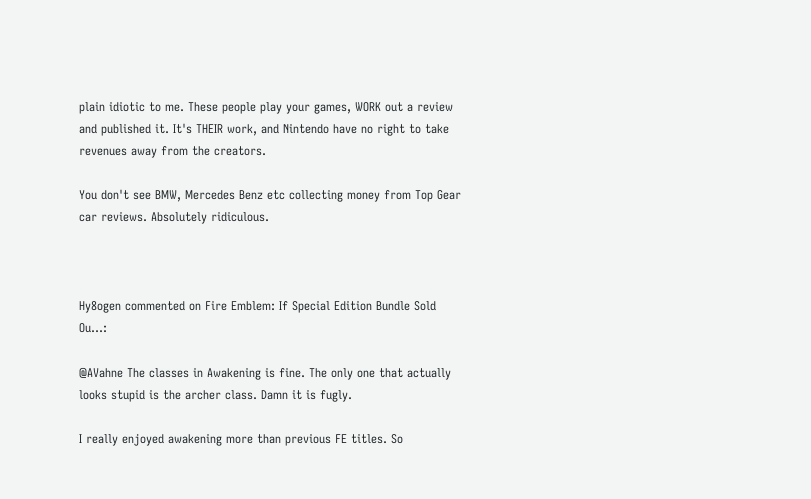plain idiotic to me. These people play your games, WORK out a review and published it. It's THEIR work, and Nintendo have no right to take revenues away from the creators.

You don't see BMW, Mercedes Benz etc collecting money from Top Gear car reviews. Absolutely ridiculous.



Hy8ogen commented on Fire Emblem: If Special Edition Bundle Sold Ou...:

@AVahne The classes in Awakening is fine. The only one that actually looks stupid is the archer class. Damn it is fugly.

I really enjoyed awakening more than previous FE titles. So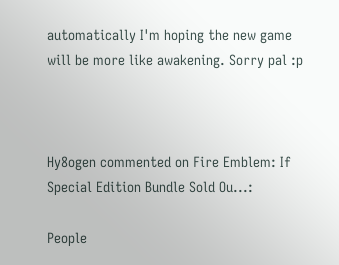automatically I'm hoping the new game will be more like awakening. Sorry pal :p



Hy8ogen commented on Fire Emblem: If Special Edition Bundle Sold Ou...:

People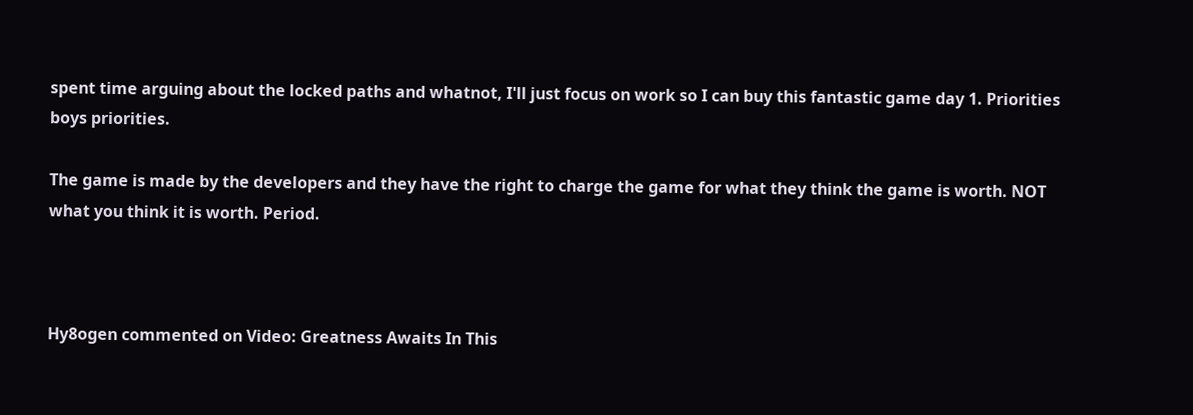spent time arguing about the locked paths and whatnot, I'll just focus on work so I can buy this fantastic game day 1. Priorities boys priorities.

The game is made by the developers and they have the right to charge the game for what they think the game is worth. NOT what you think it is worth. Period.



Hy8ogen commented on Video: Greatness Awaits In This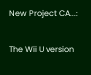New Project CA...:

The Wii U version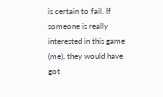is certain to fail. If someone is really interested in this game (me), they would have got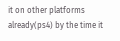it on other platforms already(ps4) by the time it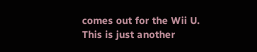comes out for the Wii U. This is just another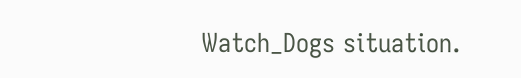Watch_Dogs situation.